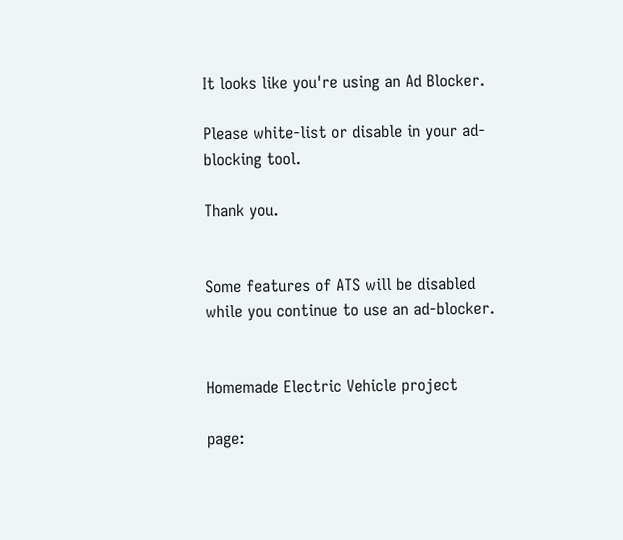It looks like you're using an Ad Blocker.

Please white-list or disable in your ad-blocking tool.

Thank you.


Some features of ATS will be disabled while you continue to use an ad-blocker.


Homemade Electric Vehicle project

page: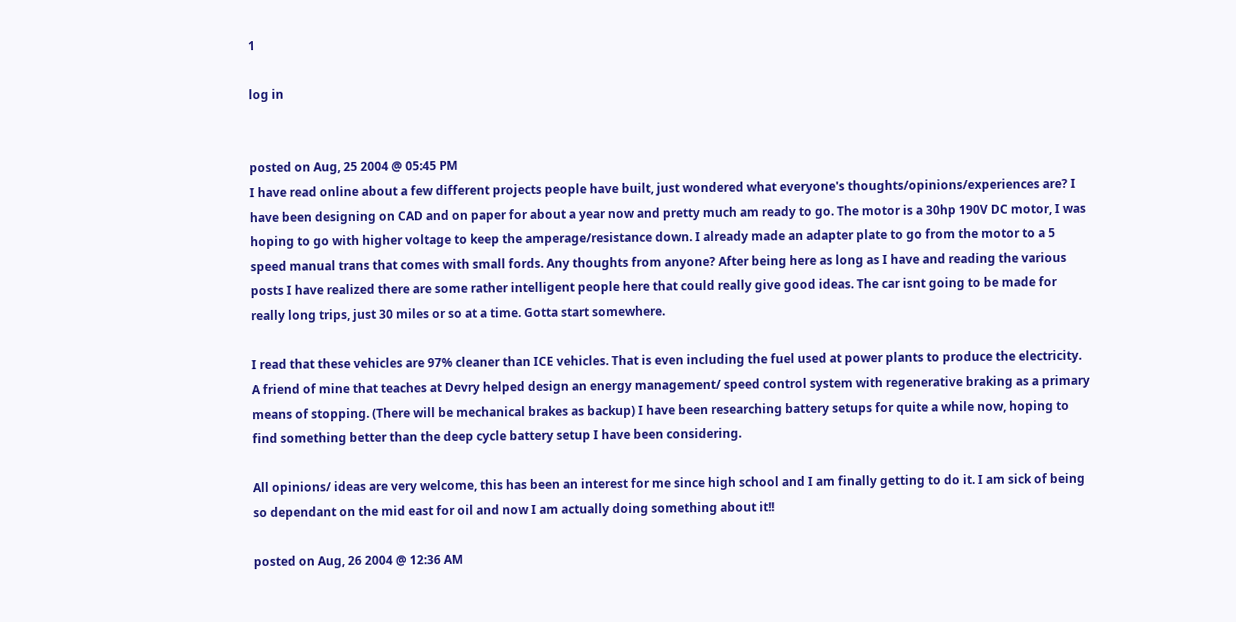1

log in


posted on Aug, 25 2004 @ 05:45 PM
I have read online about a few different projects people have built, just wondered what everyone's thoughts/opinions/experiences are? I have been designing on CAD and on paper for about a year now and pretty much am ready to go. The motor is a 30hp 190V DC motor, I was hoping to go with higher voltage to keep the amperage/resistance down. I already made an adapter plate to go from the motor to a 5 speed manual trans that comes with small fords. Any thoughts from anyone? After being here as long as I have and reading the various posts I have realized there are some rather intelligent people here that could really give good ideas. The car isnt going to be made for really long trips, just 30 miles or so at a time. Gotta start somewhere.

I read that these vehicles are 97% cleaner than ICE vehicles. That is even including the fuel used at power plants to produce the electricity. A friend of mine that teaches at Devry helped design an energy management/ speed control system with regenerative braking as a primary means of stopping. (There will be mechanical brakes as backup) I have been researching battery setups for quite a while now, hoping to find something better than the deep cycle battery setup I have been considering.

All opinions/ ideas are very welcome, this has been an interest for me since high school and I am finally getting to do it. I am sick of being so dependant on the mid east for oil and now I am actually doing something about it!!

posted on Aug, 26 2004 @ 12:36 AM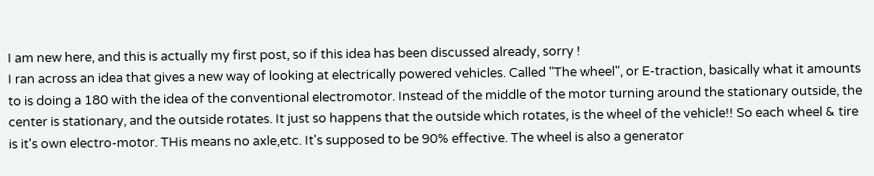I am new here, and this is actually my first post, so if this idea has been discussed already, sorry !
I ran across an idea that gives a new way of looking at electrically powered vehicles. Called "The wheel", or E-traction, basically what it amounts to is doing a 180 with the idea of the conventional electromotor. Instead of the middle of the motor turning around the stationary outside, the center is stationary, and the outside rotates. It just so happens that the outside which rotates, is the wheel of the vehicle!! So each wheel & tire is it's own electro-motor. THis means no axle,etc. It's supposed to be 90% effective. The wheel is also a generator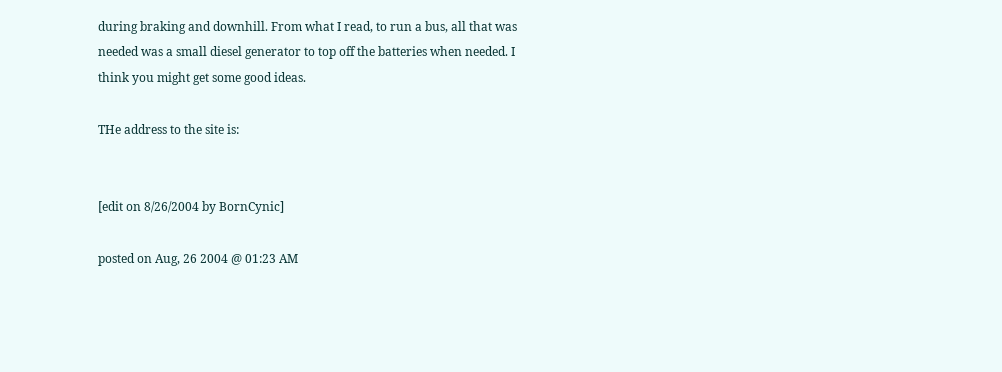during braking and downhill. From what I read, to run a bus, all that was needed was a small diesel generator to top off the batteries when needed. I think you might get some good ideas.

THe address to the site is:


[edit on 8/26/2004 by BornCynic]

posted on Aug, 26 2004 @ 01:23 AM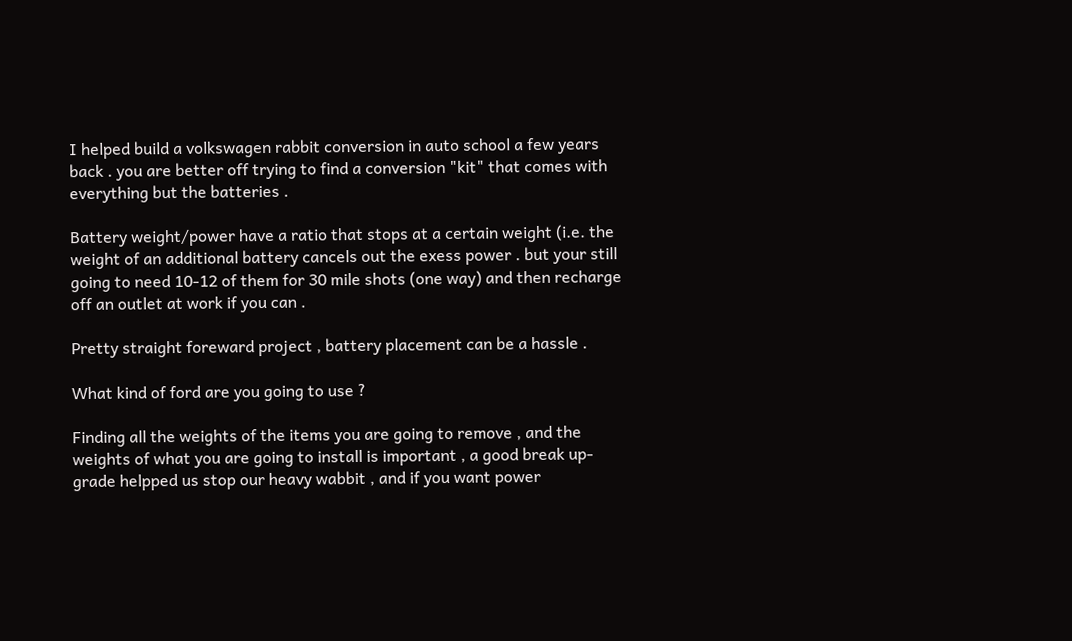I helped build a volkswagen rabbit conversion in auto school a few years back . you are better off trying to find a conversion "kit" that comes with everything but the batteries .

Battery weight/power have a ratio that stops at a certain weight (i.e. the weight of an additional battery cancels out the exess power . but your still going to need 10-12 of them for 30 mile shots (one way) and then recharge off an outlet at work if you can .

Pretty straight foreward project , battery placement can be a hassle .

What kind of ford are you going to use ?

Finding all the weights of the items you are going to remove , and the weights of what you are going to install is important , a good break up-grade helpped us stop our heavy wabbit , and if you want power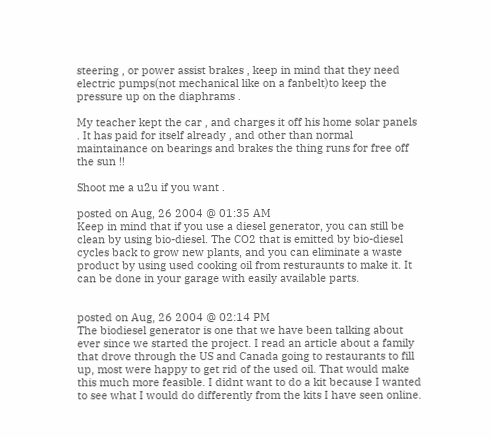steering , or power assist brakes , keep in mind that they need electric pumps(not mechanical like on a fanbelt)to keep the pressure up on the diaphrams .

My teacher kept the car , and charges it off his home solar panels . It has paid for itself already , and other than normal maintainance on bearings and brakes the thing runs for free off the sun !!

Shoot me a u2u if you want .

posted on Aug, 26 2004 @ 01:35 AM
Keep in mind that if you use a diesel generator, you can still be clean by using bio-diesel. The CO2 that is emitted by bio-diesel cycles back to grow new plants, and you can eliminate a waste product by using used cooking oil from resturaunts to make it. It can be done in your garage with easily available parts.


posted on Aug, 26 2004 @ 02:14 PM
The biodiesel generator is one that we have been talking about ever since we started the project. I read an article about a family that drove through the US and Canada going to restaurants to fill up, most were happy to get rid of the used oil. That would make this much more feasible. I didnt want to do a kit because I wanted to see what I would do differently from the kits I have seen online.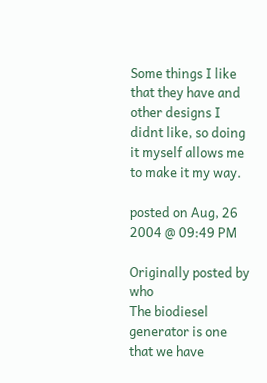Some things I like that they have and other designs I didnt like, so doing it myself allows me to make it my way.

posted on Aug, 26 2004 @ 09:49 PM

Originally posted by who
The biodiesel generator is one that we have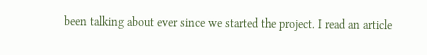been talking about ever since we started the project. I read an article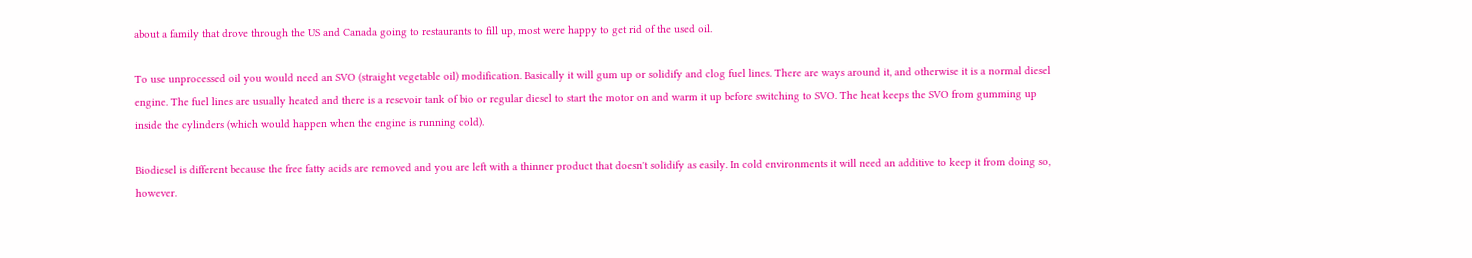about a family that drove through the US and Canada going to restaurants to fill up, most were happy to get rid of the used oil.

To use unprocessed oil you would need an SVO (straight vegetable oil) modification. Basically it will gum up or solidify and clog fuel lines. There are ways around it, and otherwise it is a normal diesel engine. The fuel lines are usually heated and there is a resevoir tank of bio or regular diesel to start the motor on and warm it up before switching to SVO. The heat keeps the SVO from gumming up inside the cylinders (which would happen when the engine is running cold).

Biodiesel is different because the free fatty acids are removed and you are left with a thinner product that doesn't solidify as easily. In cold environments it will need an additive to keep it from doing so, however.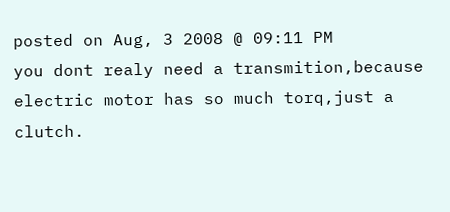posted on Aug, 3 2008 @ 09:11 PM
you dont realy need a transmition,because electric motor has so much torq,just a clutch.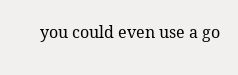you could even use a go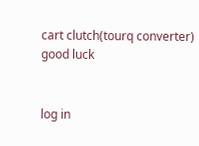cart clutch(tourq converter)
good luck


log in